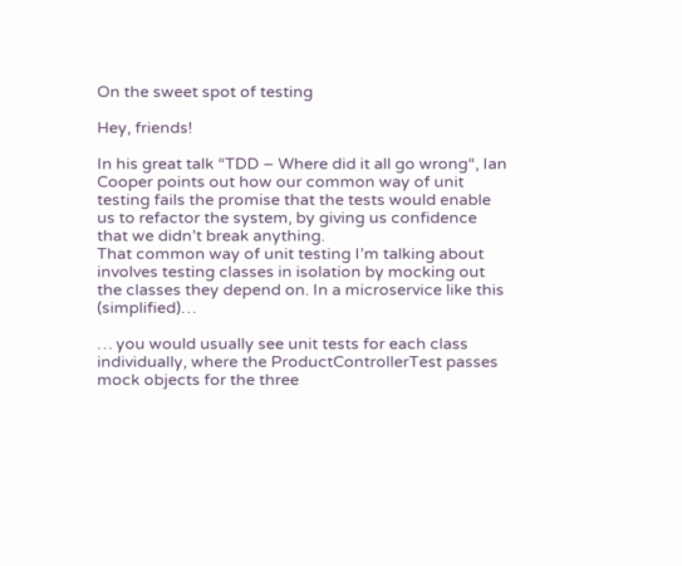On the sweet spot of testing

Hey, friends!

In his great talk “TDD – Where did it all go wrong“, Ian Cooper points out how our common way of unit testing fails the promise that the tests would enable us to refactor the system, by giving us confidence that we didn’t break anything.
That common way of unit testing I’m talking about involves testing classes in isolation by mocking out the classes they depend on. In a microservice like this (simplified)…

… you would usually see unit tests for each class individually, where the ProductControllerTest passes mock objects for the three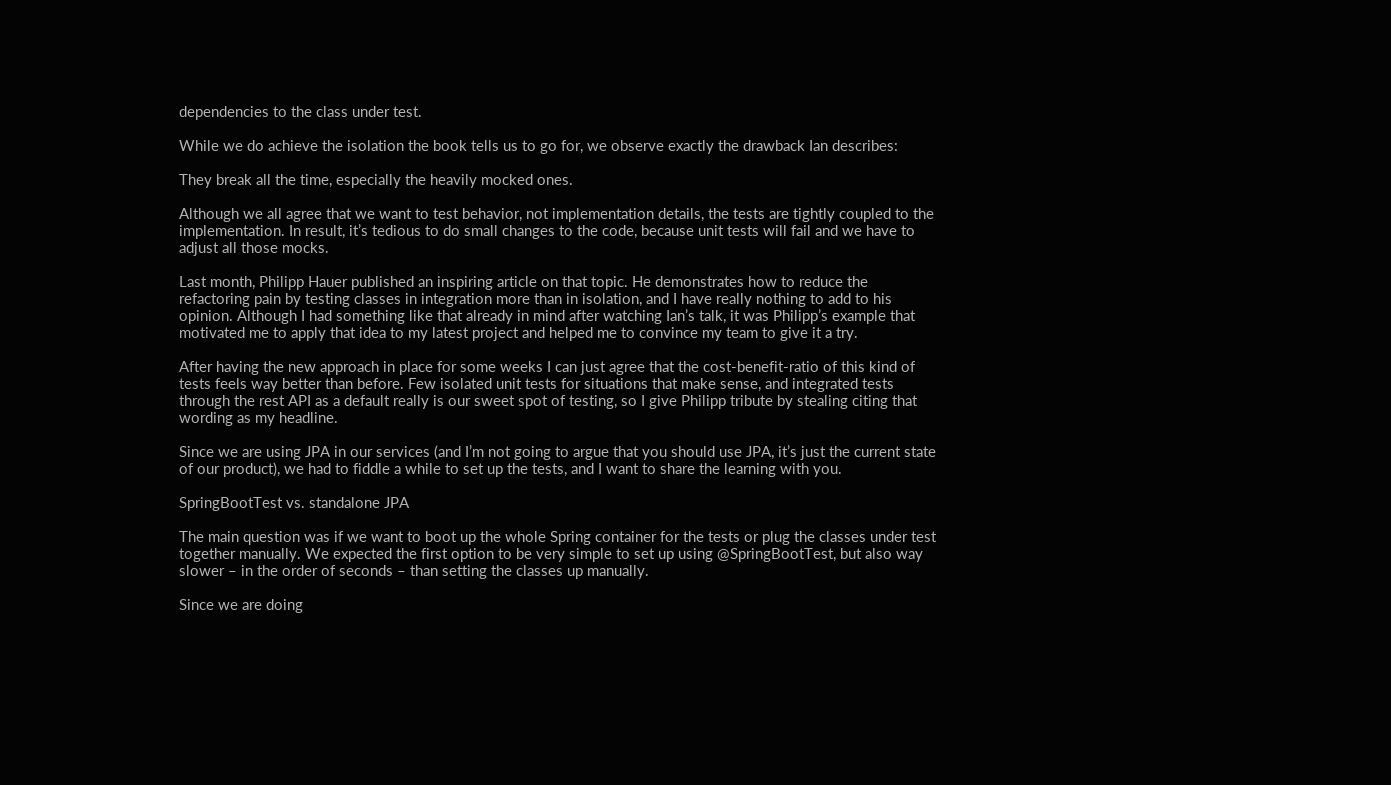dependencies to the class under test.

While we do achieve the isolation the book tells us to go for, we observe exactly the drawback Ian describes:

They break all the time, especially the heavily mocked ones.

Although we all agree that we want to test behavior, not implementation details, the tests are tightly coupled to the implementation. In result, it’s tedious to do small changes to the code, because unit tests will fail and we have to adjust all those mocks.

Last month, Philipp Hauer published an inspiring article on that topic. He demonstrates how to reduce the refactoring pain by testing classes in integration more than in isolation, and I have really nothing to add to his opinion. Although I had something like that already in mind after watching Ian’s talk, it was Philipp’s example that motivated me to apply that idea to my latest project and helped me to convince my team to give it a try.

After having the new approach in place for some weeks I can just agree that the cost-benefit-ratio of this kind of tests feels way better than before. Few isolated unit tests for situations that make sense, and integrated tests through the rest API as a default really is our sweet spot of testing, so I give Philipp tribute by stealing citing that wording as my headline.

Since we are using JPA in our services (and I’m not going to argue that you should use JPA, it’s just the current state of our product), we had to fiddle a while to set up the tests, and I want to share the learning with you.

SpringBootTest vs. standalone JPA

The main question was if we want to boot up the whole Spring container for the tests or plug the classes under test together manually. We expected the first option to be very simple to set up using @SpringBootTest, but also way slower – in the order of seconds – than setting the classes up manually.

Since we are doing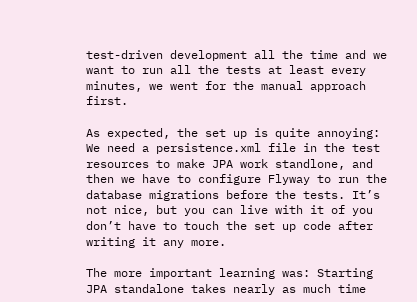test-driven development all the time and we want to run all the tests at least every minutes, we went for the manual approach first.

As expected, the set up is quite annoying: We need a persistence.xml file in the test resources to make JPA work standlone, and then we have to configure Flyway to run the database migrations before the tests. It’s not nice, but you can live with it of you don’t have to touch the set up code after writing it any more.

The more important learning was: Starting JPA standalone takes nearly as much time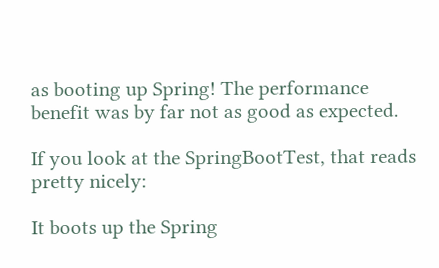as booting up Spring! The performance benefit was by far not as good as expected.

If you look at the SpringBootTest, that reads pretty nicely:

It boots up the Spring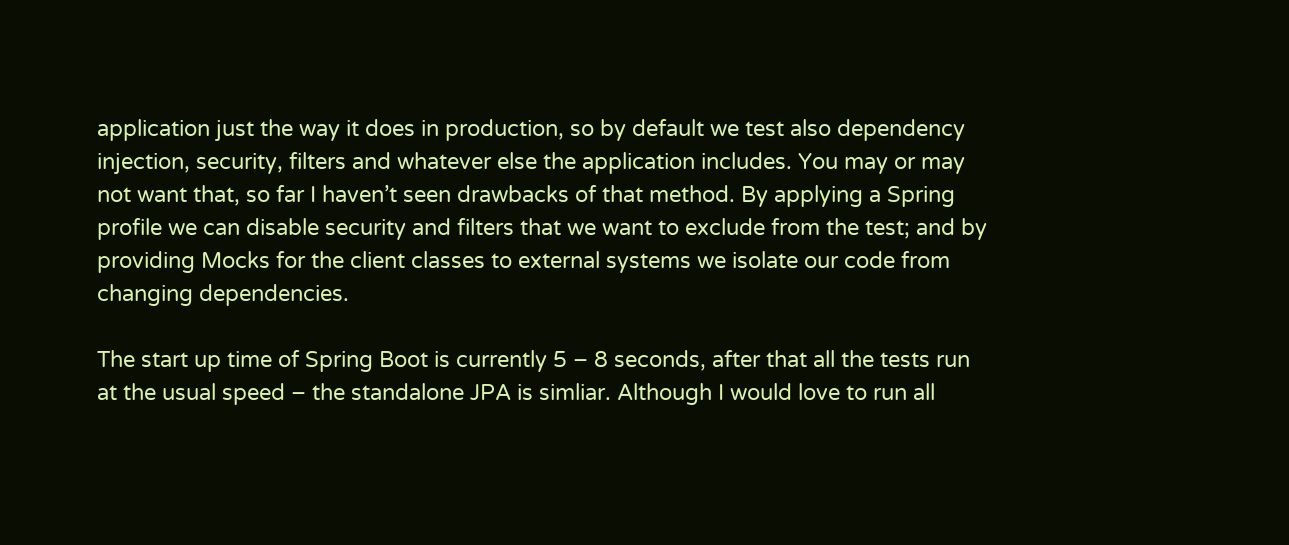application just the way it does in production, so by default we test also dependency injection, security, filters and whatever else the application includes. You may or may not want that, so far I haven’t seen drawbacks of that method. By applying a Spring profile we can disable security and filters that we want to exclude from the test; and by providing Mocks for the client classes to external systems we isolate our code from changing dependencies.

The start up time of Spring Boot is currently 5 – 8 seconds, after that all the tests run at the usual speed – the standalone JPA is simliar. Although I would love to run all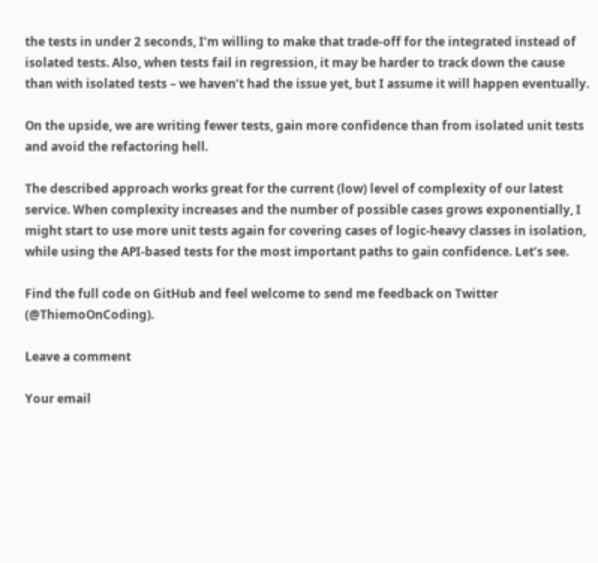the tests in under 2 seconds, I’m willing to make that trade-off for the integrated instead of isolated tests. Also, when tests fail in regression, it may be harder to track down the cause than with isolated tests – we haven’t had the issue yet, but I assume it will happen eventually.

On the upside, we are writing fewer tests, gain more confidence than from isolated unit tests and avoid the refactoring hell.

The described approach works great for the current (low) level of complexity of our latest service. When complexity increases and the number of possible cases grows exponentially, I might start to use more unit tests again for covering cases of logic-heavy classes in isolation, while using the API-based tests for the most important paths to gain confidence. Let’s see.

Find the full code on GitHub and feel welcome to send me feedback on Twitter (@ThiemoOnCoding).

Leave a comment

Your email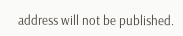address will not be published.